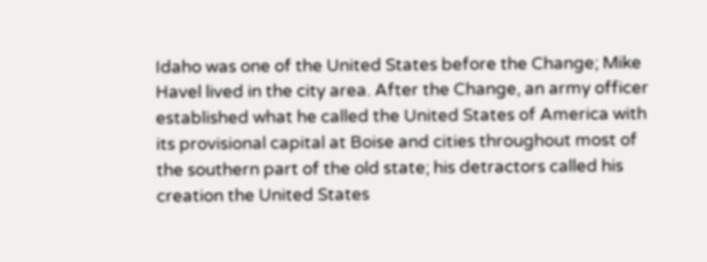Idaho was one of the United States before the Change; Mike Havel lived in the city area. After the Change, an army officer established what he called the United States of America with its provisional capital at Boise and cities throughout most of the southern part of the old state; his detractors called his creation the United States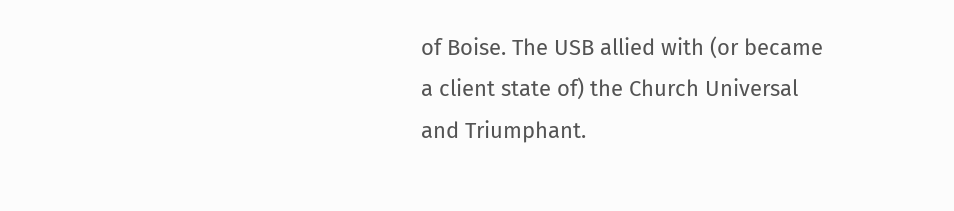of Boise. The USB allied with (or became a client state of) the Church Universal and Triumphant.